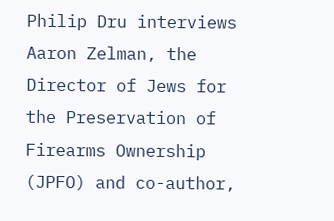Philip Dru interviews Aaron Zelman, the Director of Jews for the Preservation of Firearms Ownership (JPFO) and co-author,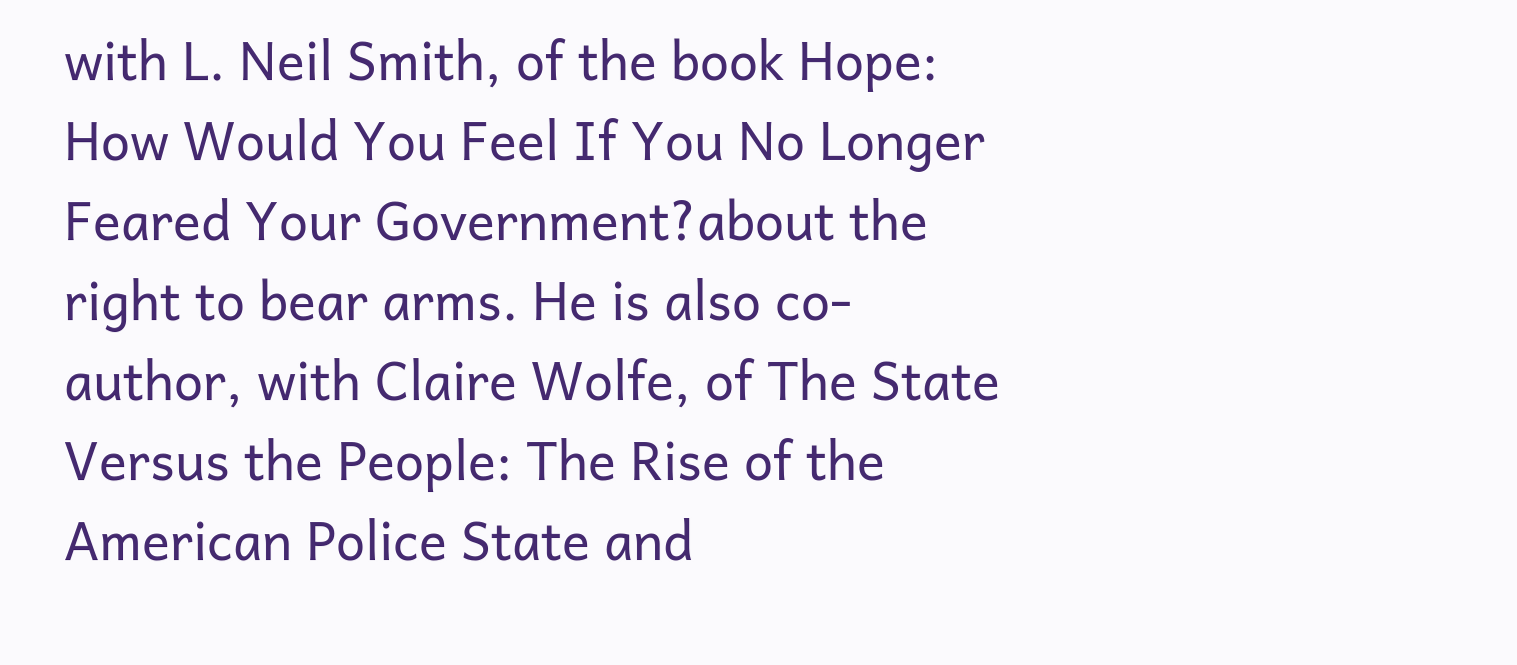with L. Neil Smith, of the book Hope: How Would You Feel If You No Longer Feared Your Government?about the right to bear arms. He is also co-author, with Claire Wolfe, of The State Versus the People: The Rise of the American Police State and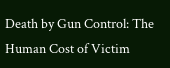Death by Gun Control: The Human Cost of Victim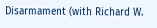Disarmament (with Richard W.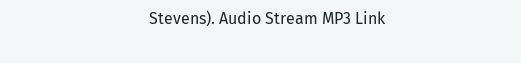Stevens). Audio Stream MP3 Link